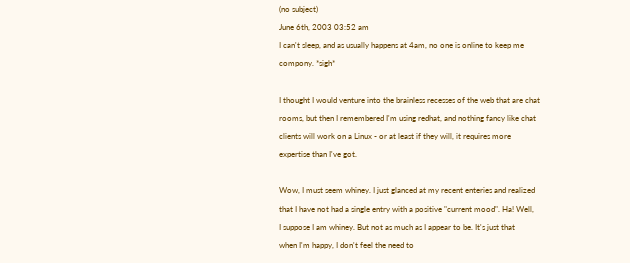(no subject)
June 6th, 2003 03:52 am
I can't sleep, and as usually happens at 4am, no one is online to keep me
compony. *sigh*

I thought I would venture into the brainless recesses of the web that are chat
rooms, but then I remembered I'm using redhat, and nothing fancy like chat
clients will work on a Linux - or at least if they will, it requires more
expertise than I've got.

Wow, I must seem whiney. I just glanced at my recent enteries and realized
that I have not had a single entry with a positive "current mood". Ha! Well,
I suppose I am whiney. But not as much as I appear to be. It's just that
when I'm happy, I don't feel the need to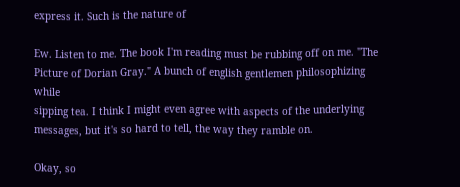express it. Such is the nature of

Ew. Listen to me. The book I'm reading must be rubbing off on me. "The
Picture of Dorian Gray." A bunch of english gentlemen philosophizing while
sipping tea. I think I might even agree with aspects of the underlying
messages, but it's so hard to tell, the way they ramble on.

Okay, so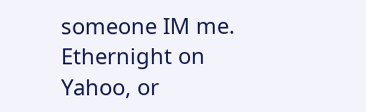someone IM me. Ethernight on Yahoo, or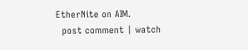EtherNite on AIM.
  post comment | watch